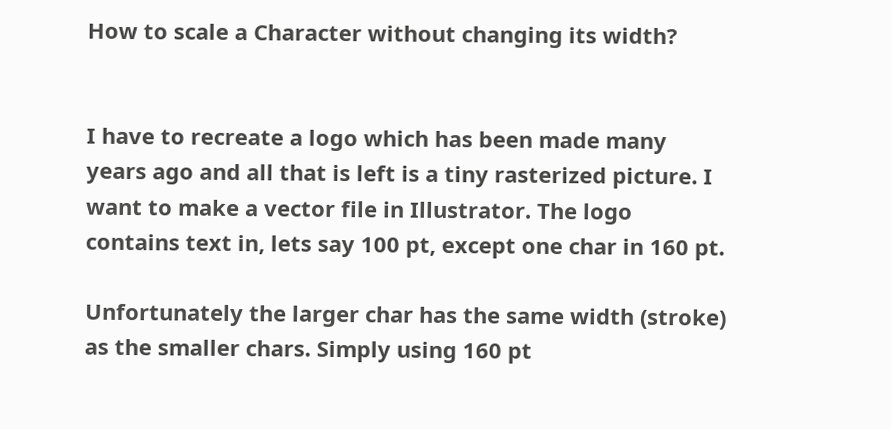How to scale a Character without changing its width?


I have to recreate a logo which has been made many years ago and all that is left is a tiny rasterized picture. I want to make a vector file in Illustrator. The logo contains text in, lets say 100 pt, except one char in 160 pt.

Unfortunately the larger char has the same width (stroke) as the smaller chars. Simply using 160 pt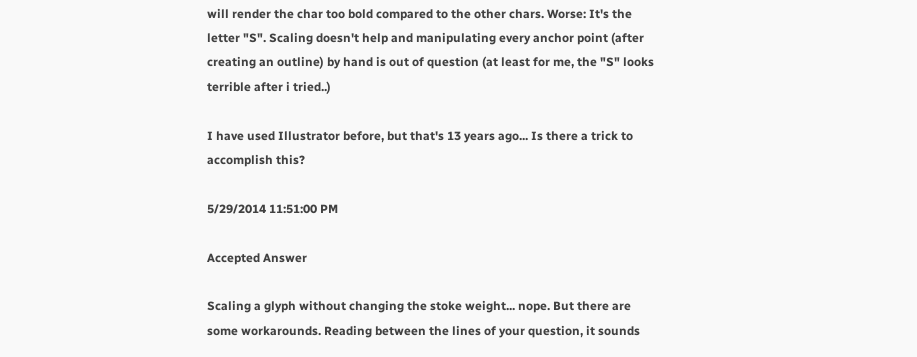will render the char too bold compared to the other chars. Worse: It's the letter "S". Scaling doesn't help and manipulating every anchor point (after creating an outline) by hand is out of question (at least for me, the "S" looks terrible after i tried..)

I have used Illustrator before, but that's 13 years ago... Is there a trick to accomplish this?

5/29/2014 11:51:00 PM

Accepted Answer

Scaling a glyph without changing the stoke weight... nope. But there are some workarounds. Reading between the lines of your question, it sounds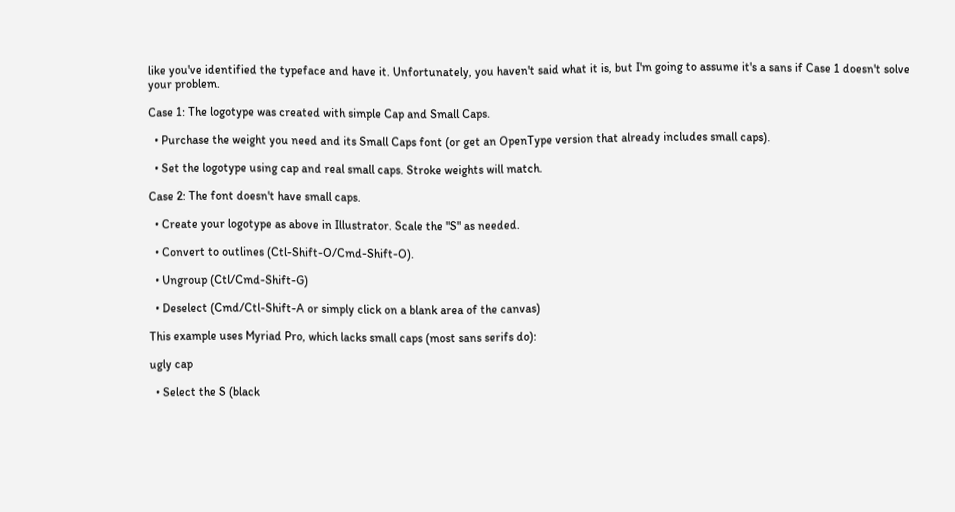like you've identified the typeface and have it. Unfortunately, you haven't said what it is, but I'm going to assume it's a sans if Case 1 doesn't solve your problem.

Case 1: The logotype was created with simple Cap and Small Caps.

  • Purchase the weight you need and its Small Caps font (or get an OpenType version that already includes small caps).

  • Set the logotype using cap and real small caps. Stroke weights will match.

Case 2: The font doesn't have small caps.

  • Create your logotype as above in Illustrator. Scale the "S" as needed.

  • Convert to outlines (Ctl-Shift-O/Cmd-Shift-O).

  • Ungroup (Ctl/Cmd-Shift-G)

  • Deselect (Cmd/Ctl-Shift-A or simply click on a blank area of the canvas)

This example uses Myriad Pro, which lacks small caps (most sans serifs do):

ugly cap

  • Select the S (black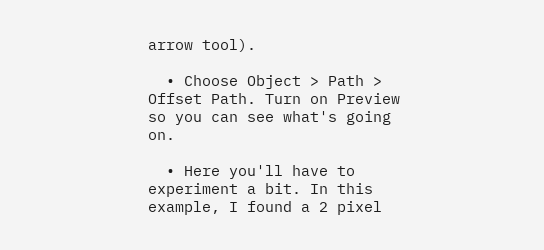arrow tool).

  • Choose Object > Path > Offset Path. Turn on Preview so you can see what's going on.

  • Here you'll have to experiment a bit. In this example, I found a 2 pixel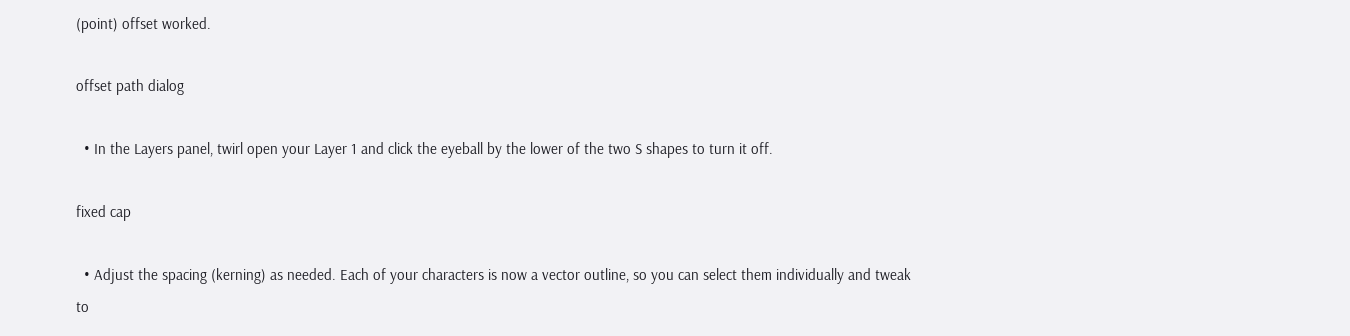(point) offset worked.

offset path dialog

  • In the Layers panel, twirl open your Layer 1 and click the eyeball by the lower of the two S shapes to turn it off.

fixed cap

  • Adjust the spacing (kerning) as needed. Each of your characters is now a vector outline, so you can select them individually and tweak to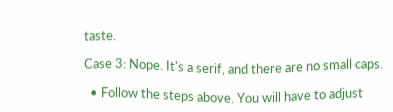taste.

Case 3: Nope. It's a serif, and there are no small caps.

  • Follow the steps above. You will have to adjust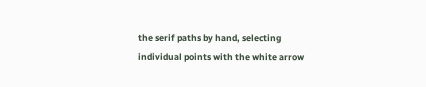the serif paths by hand, selecting individual points with the white arrow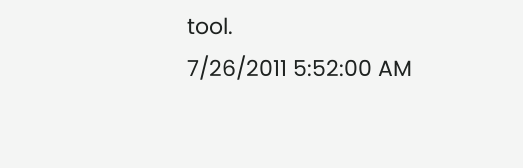tool.
7/26/2011 5:52:00 AM